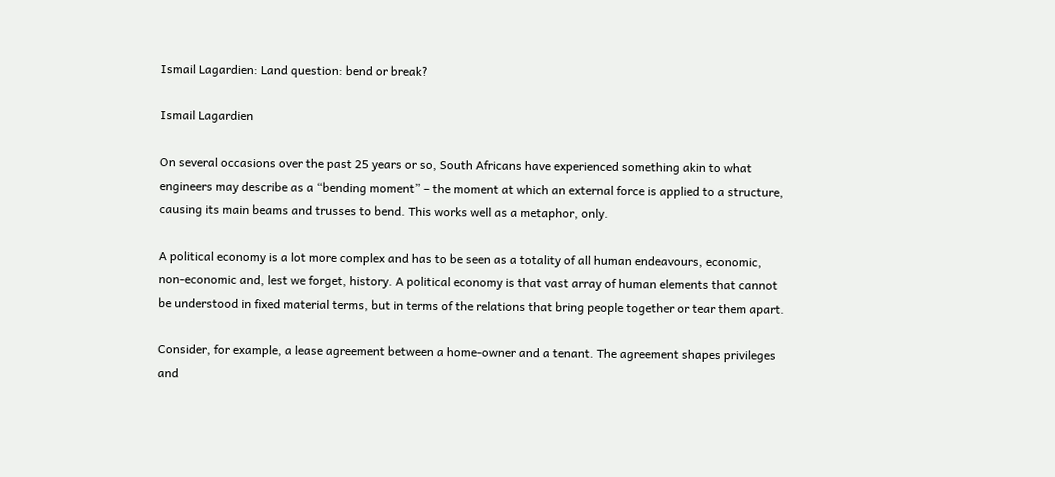Ismail Lagardien: Land question: bend or break?

Ismail Lagardien

On several occasions over the past 25 years or so, South Africans have experienced something akin to what engineers may describe as a “bending moment” – the moment at which an external force is applied to a structure, causing its main beams and trusses to bend. This works well as a metaphor, only.

A political economy is a lot more complex and has to be seen as a totality of all human endeavours, economic, non-economic and, lest we forget, history. A political economy is that vast array of human elements that cannot be understood in fixed material terms, but in terms of the relations that bring people together or tear them apart.

Consider, for example, a lease agreement between a home-owner and a tenant. The agreement shapes privileges and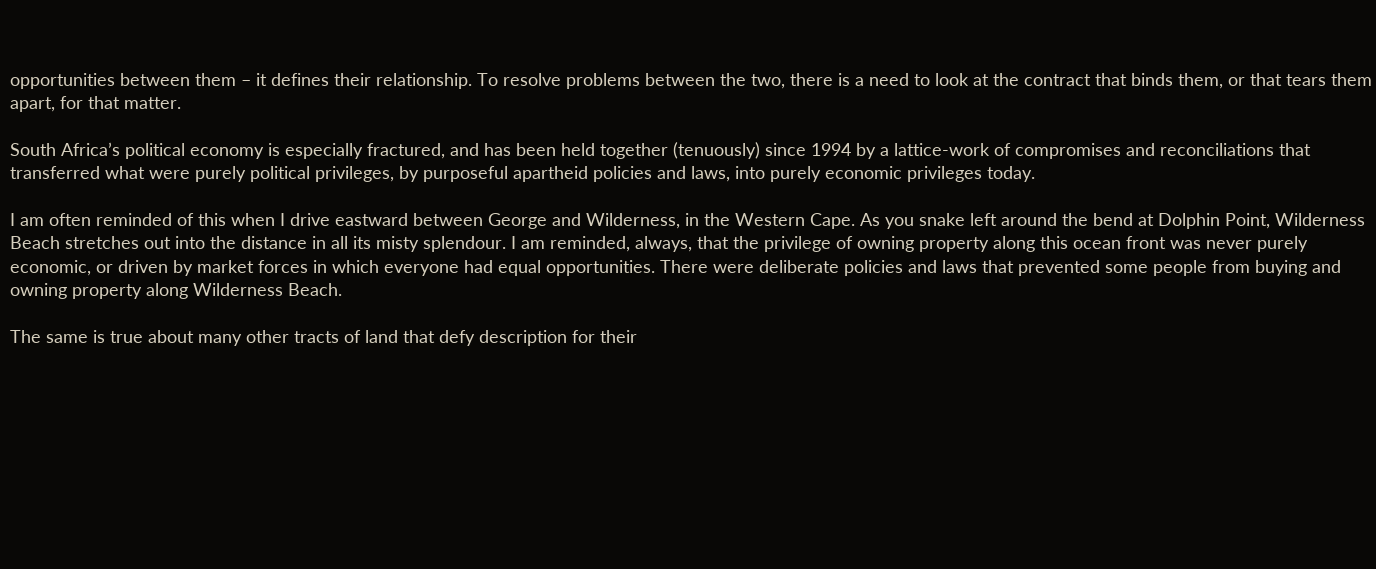opportunities between them – it defines their relationship. To resolve problems between the two, there is a need to look at the contract that binds them, or that tears them apart, for that matter.

South Africa’s political economy is especially fractured, and has been held together (tenuously) since 1994 by a lattice-work of compromises and reconciliations that transferred what were purely political privileges, by purposeful apartheid policies and laws, into purely economic privileges today.

I am often reminded of this when I drive eastward between George and Wilderness, in the Western Cape. As you snake left around the bend at Dolphin Point, Wilderness Beach stretches out into the distance in all its misty splendour. I am reminded, always, that the privilege of owning property along this ocean front was never purely economic, or driven by market forces in which everyone had equal opportunities. There were deliberate policies and laws that prevented some people from buying and owning property along Wilderness Beach.

The same is true about many other tracts of land that defy description for their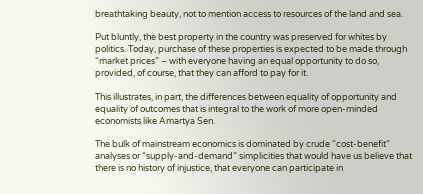breathtaking beauty, not to mention access to resources of the land and sea.

Put bluntly, the best property in the country was preserved for whites by politics. Today, purchase of these properties is expected to be made through “market prices” – with everyone having an equal opportunity to do so, provided, of course, that they can afford to pay for it.

This illustrates, in part, the differences between equality of opportunity and equality of outcomes that is integral to the work of more open-minded economists like Amartya Sen.

The bulk of mainstream economics is dominated by crude “cost-benefit” analyses or “supply-and-demand” simplicities that would have us believe that there is no history of injustice, that everyone can participate in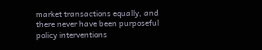market transactions equally, and there never have been purposeful policy interventions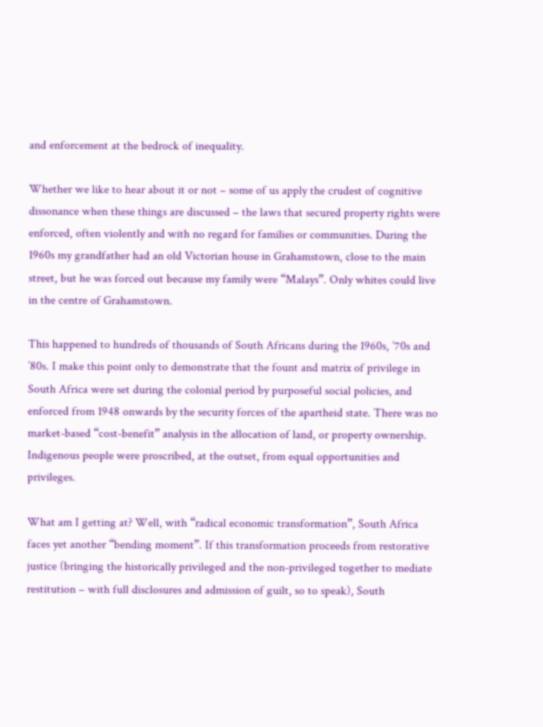and enforcement at the bedrock of inequality.

Whether we like to hear about it or not – some of us apply the crudest of cognitive dissonance when these things are discussed – the laws that secured property rights were enforced, often violently and with no regard for families or communities. During the 1960s my grandfather had an old Victorian house in Grahamstown, close to the main street, but he was forced out because my family were “Malays”. Only whites could live in the centre of Grahamstown.

This happened to hundreds of thousands of South Africans during the 1960s, ’70s and ’80s. I make this point only to demonstrate that the fount and matrix of privilege in South Africa were set during the colonial period by purposeful social policies, and enforced from 1948 onwards by the security forces of the apartheid state. There was no market-based “cost-benefit” analysis in the allocation of land, or property ownership. Indigenous people were proscribed, at the outset, from equal opportunities and privileges.

What am I getting at? Well, with “radical economic transformation”, South Africa faces yet another “bending moment”. If this transformation proceeds from restorative justice (bringing the historically privileged and the non-privileged together to mediate restitution – with full disclosures and admission of guilt, so to speak), South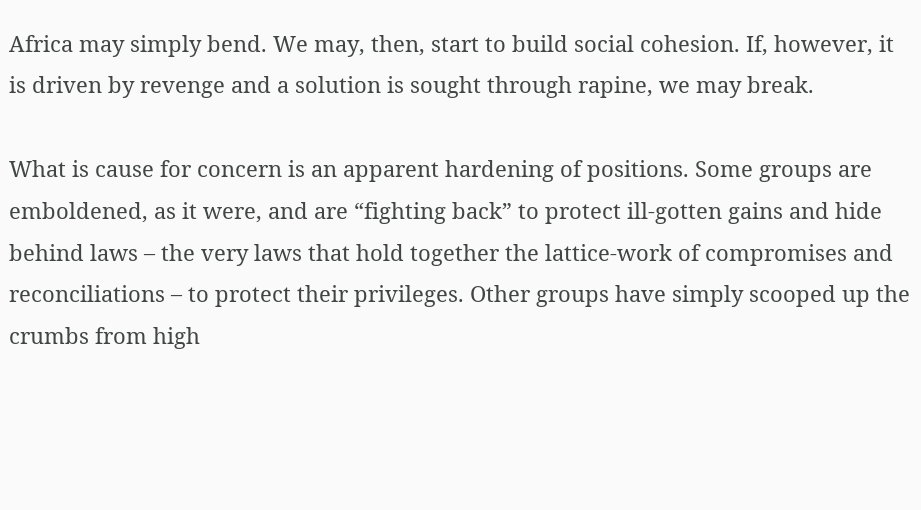Africa may simply bend. We may, then, start to build social cohesion. If, however, it is driven by revenge and a solution is sought through rapine, we may break.

What is cause for concern is an apparent hardening of positions. Some groups are emboldened, as it were, and are “fighting back” to protect ill-gotten gains and hide behind laws – the very laws that hold together the lattice-work of compromises and reconciliations – to protect their privileges. Other groups have simply scooped up the crumbs from high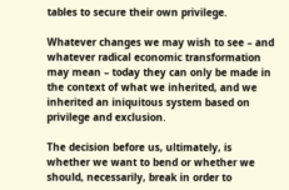tables to secure their own privilege.

Whatever changes we may wish to see – and whatever radical economic transformation may mean – today they can only be made in the context of what we inherited, and we inherited an iniquitous system based on privilege and exclusion.

The decision before us, ultimately, is whether we want to bend or whether we should, necessarily, break in order to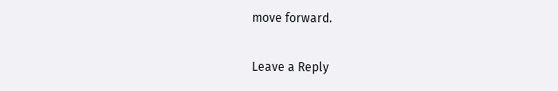move forward.

Leave a Reply